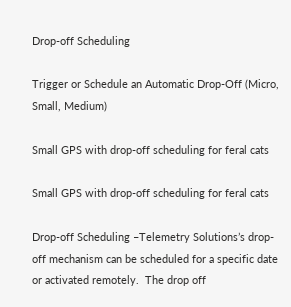Drop-off Scheduling

Trigger or Schedule an Automatic Drop-Off (Micro, Small, Medium)

Small GPS with drop-off scheduling for feral cats

Small GPS with drop-off scheduling for feral cats

Drop-off Scheduling –Telemetry Solutions’s drop-off mechanism can be scheduled for a specific date or activated remotely.  The drop off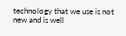technology that we use is not new and is well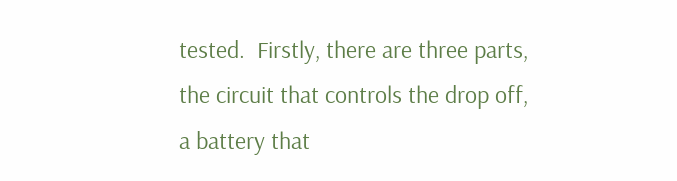tested.  Firstly, there are three parts, the circuit that controls the drop off, a battery that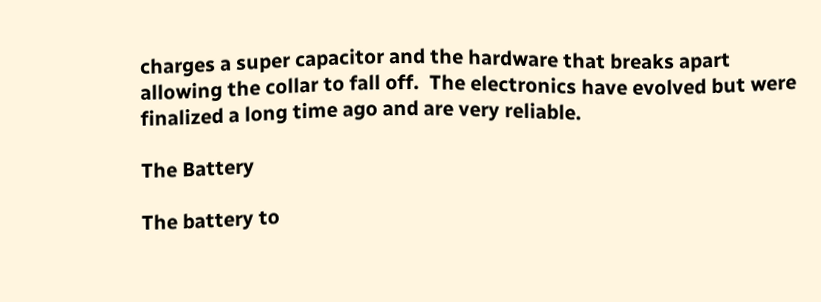charges a super capacitor and the hardware that breaks apart allowing the collar to fall off.  The electronics have evolved but were finalized a long time ago and are very reliable.

The Battery

The battery to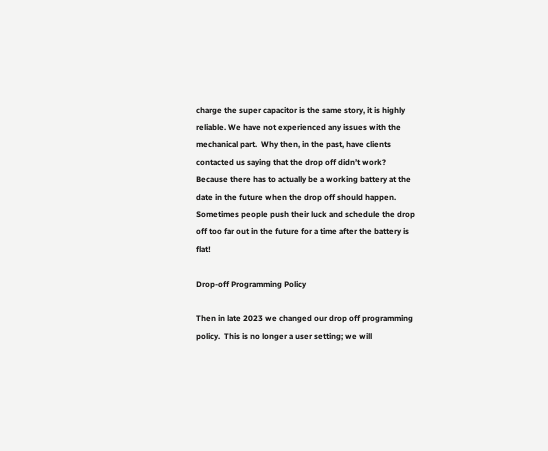charge the super capacitor is the same story, it is highly reliable. We have not experienced any issues with the mechanical part.  Why then, in the past, have clients contacted us saying that the drop off didn’t work?  Because there has to actually be a working battery at the date in the future when the drop off should happen. Sometimes people push their luck and schedule the drop off too far out in the future for a time after the battery is flat!

Drop-off Programming Policy

Then in late 2023 we changed our drop off programming policy.  This is no longer a user setting; we will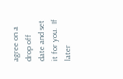agree on a drop off date and set it for you.  If later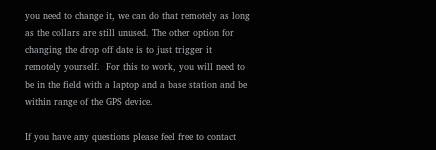you need to change it, we can do that remotely as long as the collars are still unused. The other option for changing the drop off date is to just trigger it remotely yourself.  For this to work, you will need to be in the field with a laptop and a base station and be within range of the GPS device.

If you have any questions please feel free to contact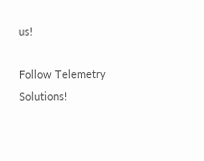us!

Follow Telemetry Solutions!